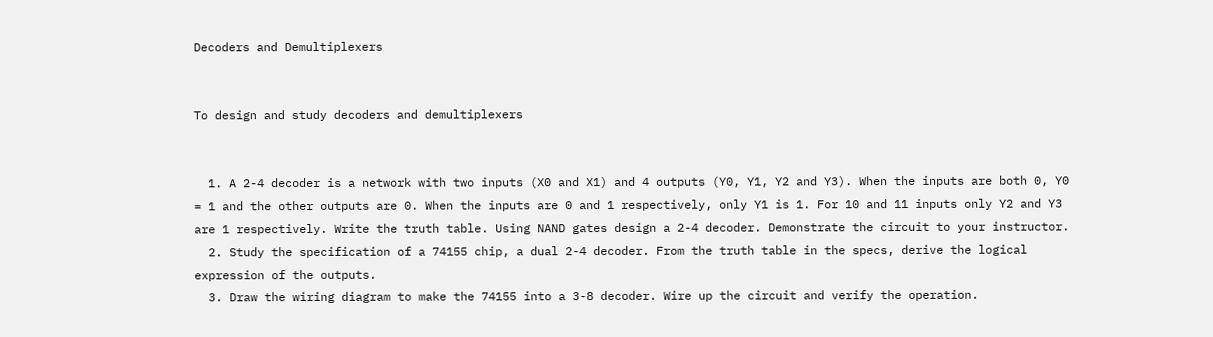Decoders and Demultiplexers


To design and study decoders and demultiplexers


  1. A 2-4 decoder is a network with two inputs (X0 and X1) and 4 outputs (Y0, Y1, Y2 and Y3). When the inputs are both 0, Y0 = 1 and the other outputs are 0. When the inputs are 0 and 1 respectively, only Y1 is 1. For 10 and 11 inputs only Y2 and Y3 are 1 respectively. Write the truth table. Using NAND gates design a 2-4 decoder. Demonstrate the circuit to your instructor.
  2. Study the specification of a 74155 chip, a dual 2-4 decoder. From the truth table in the specs, derive the logical expression of the outputs.
  3. Draw the wiring diagram to make the 74155 into a 3-8 decoder. Wire up the circuit and verify the operation.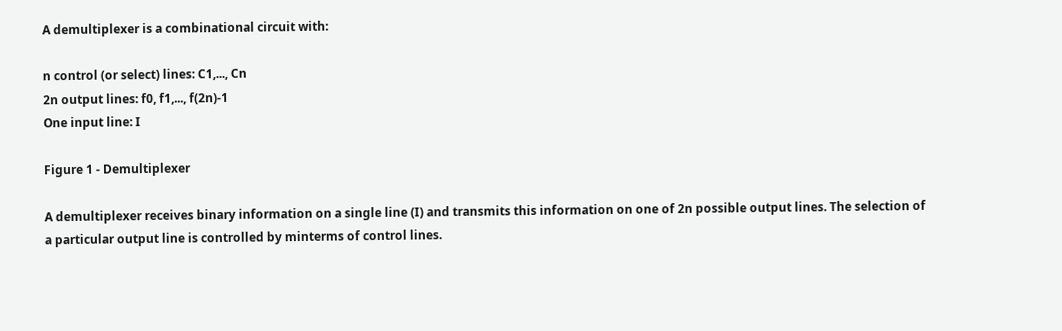A demultiplexer is a combinational circuit with:

n control (or select) lines: C1,..., Cn
2n output lines: f0, f1,..., f(2n)-1
One input line: I

Figure 1 - Demultiplexer

A demultiplexer receives binary information on a single line (I) and transmits this information on one of 2n possible output lines. The selection of a particular output line is controlled by minterms of control lines.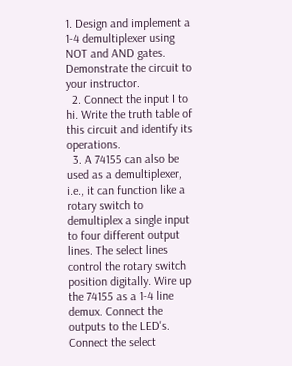1. Design and implement a 1-4 demultiplexer using NOT and AND gates. Demonstrate the circuit to your instructor.
  2. Connect the input I to hi. Write the truth table of this circuit and identify its operations.
  3. A 74155 can also be used as a demultiplexer, i.e., it can function like a rotary switch to demultiplex a single input to four different output lines. The select lines control the rotary switch position digitally. Wire up the 74155 as a 1-4 line demux. Connect the outputs to the LED's. Connect the select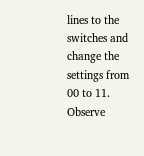lines to the switches and change the settings from 00 to 11. Observe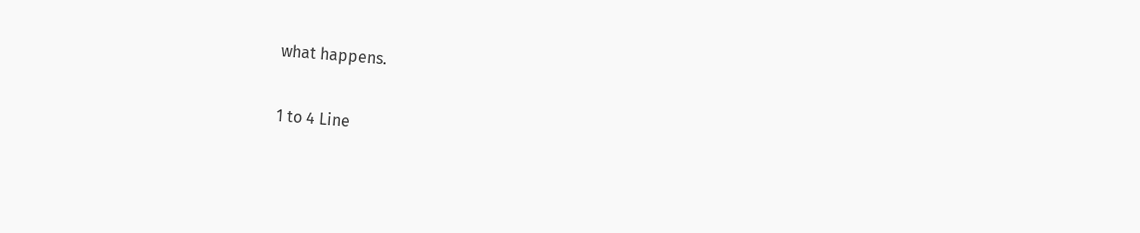what happens.

1 to 4 Line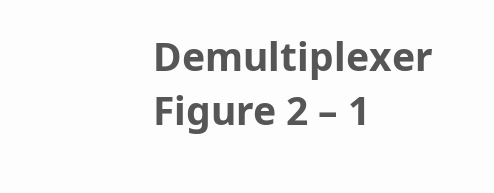Demultiplexer
Figure 2 – 1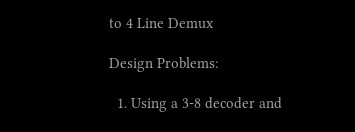to 4 Line Demux

Design Problems:

  1. Using a 3-8 decoder and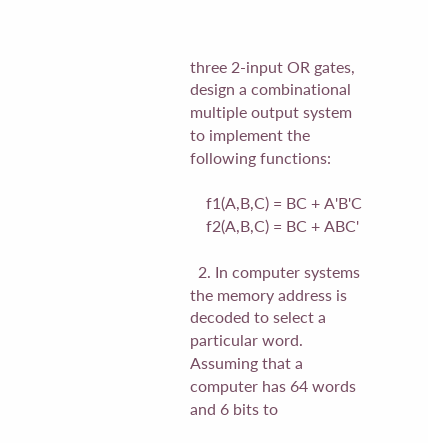three 2-input OR gates, design a combinational multiple output system to implement the following functions:

    f1(A,B,C) = BC + A'B'C
    f2(A,B,C) = BC + ABC'

  2. In computer systems the memory address is decoded to select a particular word. Assuming that a computer has 64 words and 6 bits to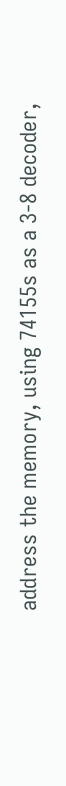address the memory, using 74155s as a 3-8 decoder,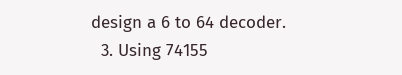design a 6 to 64 decoder.
  3. Using 74155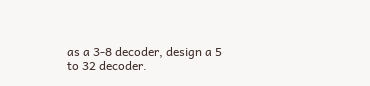as a 3-8 decoder, design a 5 to 32 decoder.